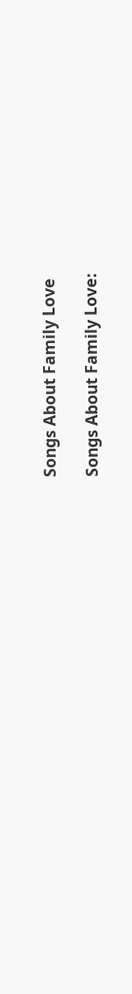Songs About Family Love

Songs About Family Love: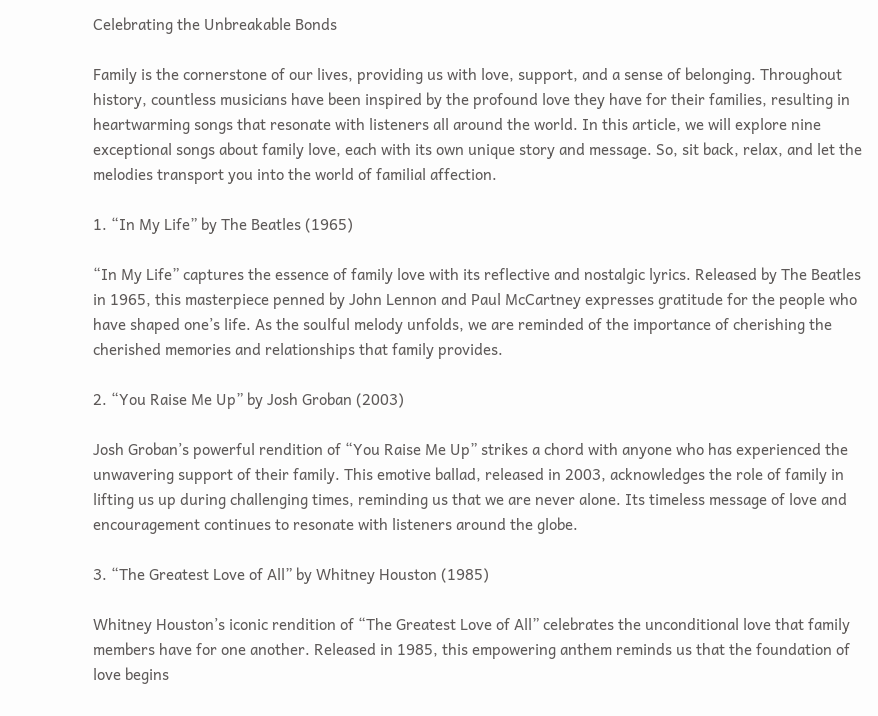Celebrating the Unbreakable Bonds

Family is the cornerstone of our lives, providing us with love, support, and a sense of belonging. Throughout history, countless musicians have been inspired by the profound love they have for their families, resulting in heartwarming songs that resonate with listeners all around the world. In this article, we will explore nine exceptional songs about family love, each with its own unique story and message. So, sit back, relax, and let the melodies transport you into the world of familial affection.

1. “In My Life” by The Beatles (1965)

“In My Life” captures the essence of family love with its reflective and nostalgic lyrics. Released by The Beatles in 1965, this masterpiece penned by John Lennon and Paul McCartney expresses gratitude for the people who have shaped one’s life. As the soulful melody unfolds, we are reminded of the importance of cherishing the cherished memories and relationships that family provides.

2. “You Raise Me Up” by Josh Groban (2003)

Josh Groban’s powerful rendition of “You Raise Me Up” strikes a chord with anyone who has experienced the unwavering support of their family. This emotive ballad, released in 2003, acknowledges the role of family in lifting us up during challenging times, reminding us that we are never alone. Its timeless message of love and encouragement continues to resonate with listeners around the globe.

3. “The Greatest Love of All” by Whitney Houston (1985)

Whitney Houston’s iconic rendition of “The Greatest Love of All” celebrates the unconditional love that family members have for one another. Released in 1985, this empowering anthem reminds us that the foundation of love begins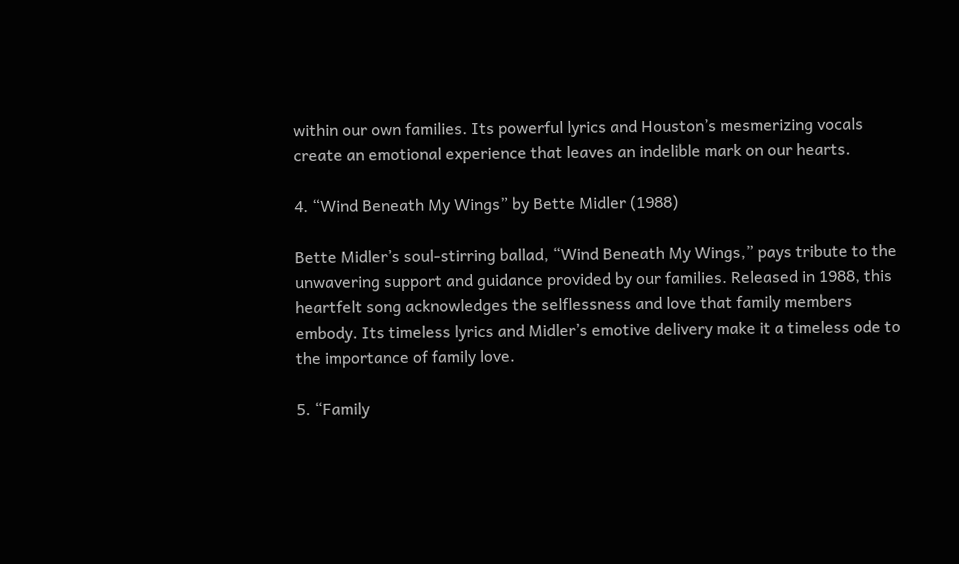within our own families. Its powerful lyrics and Houston’s mesmerizing vocals create an emotional experience that leaves an indelible mark on our hearts.

4. “Wind Beneath My Wings” by Bette Midler (1988)

Bette Midler’s soul-stirring ballad, “Wind Beneath My Wings,” pays tribute to the unwavering support and guidance provided by our families. Released in 1988, this heartfelt song acknowledges the selflessness and love that family members embody. Its timeless lyrics and Midler’s emotive delivery make it a timeless ode to the importance of family love.

5. “Family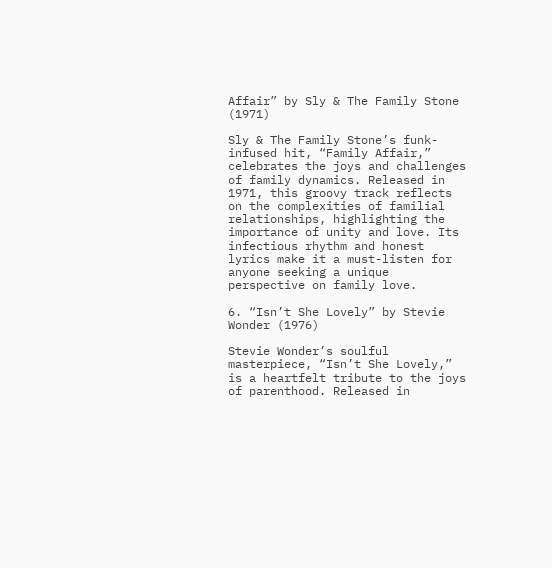Affair” by Sly & The Family Stone (1971)

Sly & The Family Stone’s funk-infused hit, “Family Affair,” celebrates the joys and challenges of family dynamics. Released in 1971, this groovy track reflects on the complexities of familial relationships, highlighting the importance of unity and love. Its infectious rhythm and honest lyrics make it a must-listen for anyone seeking a unique perspective on family love.

6. “Isn’t She Lovely” by Stevie Wonder (1976)

Stevie Wonder’s soulful masterpiece, “Isn’t She Lovely,” is a heartfelt tribute to the joys of parenthood. Released in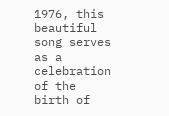1976, this beautiful song serves as a celebration of the birth of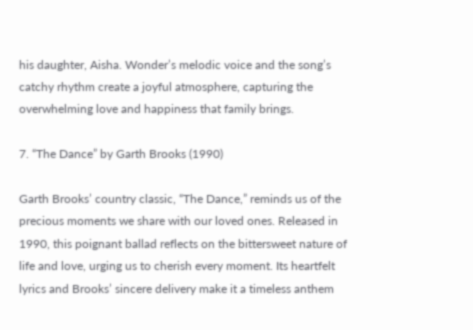his daughter, Aisha. Wonder’s melodic voice and the song’s catchy rhythm create a joyful atmosphere, capturing the overwhelming love and happiness that family brings.

7. “The Dance” by Garth Brooks (1990)

Garth Brooks’ country classic, “The Dance,” reminds us of the precious moments we share with our loved ones. Released in 1990, this poignant ballad reflects on the bittersweet nature of life and love, urging us to cherish every moment. Its heartfelt lyrics and Brooks’ sincere delivery make it a timeless anthem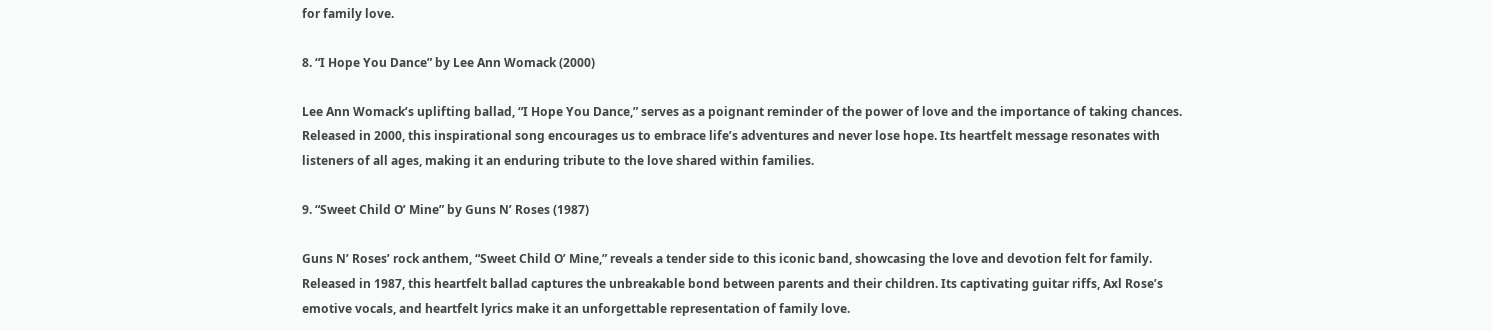for family love.

8. “I Hope You Dance” by Lee Ann Womack (2000)

Lee Ann Womack’s uplifting ballad, “I Hope You Dance,” serves as a poignant reminder of the power of love and the importance of taking chances. Released in 2000, this inspirational song encourages us to embrace life’s adventures and never lose hope. Its heartfelt message resonates with listeners of all ages, making it an enduring tribute to the love shared within families.

9. “Sweet Child O’ Mine” by Guns N’ Roses (1987)

Guns N’ Roses’ rock anthem, “Sweet Child O’ Mine,” reveals a tender side to this iconic band, showcasing the love and devotion felt for family. Released in 1987, this heartfelt ballad captures the unbreakable bond between parents and their children. Its captivating guitar riffs, Axl Rose’s emotive vocals, and heartfelt lyrics make it an unforgettable representation of family love.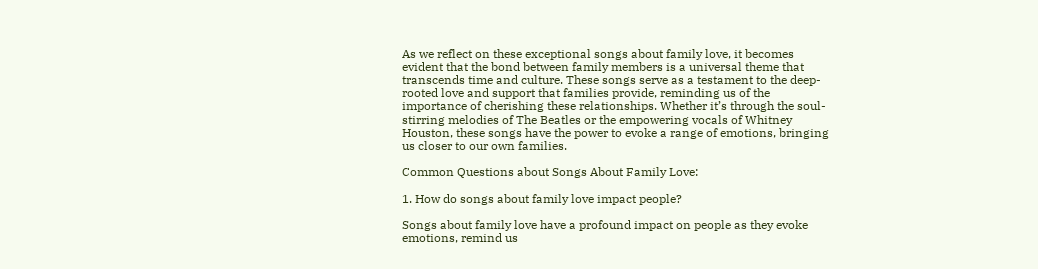As we reflect on these exceptional songs about family love, it becomes evident that the bond between family members is a universal theme that transcends time and culture. These songs serve as a testament to the deep-rooted love and support that families provide, reminding us of the importance of cherishing these relationships. Whether it’s through the soul-stirring melodies of The Beatles or the empowering vocals of Whitney Houston, these songs have the power to evoke a range of emotions, bringing us closer to our own families.

Common Questions about Songs About Family Love:

1. How do songs about family love impact people?

Songs about family love have a profound impact on people as they evoke emotions, remind us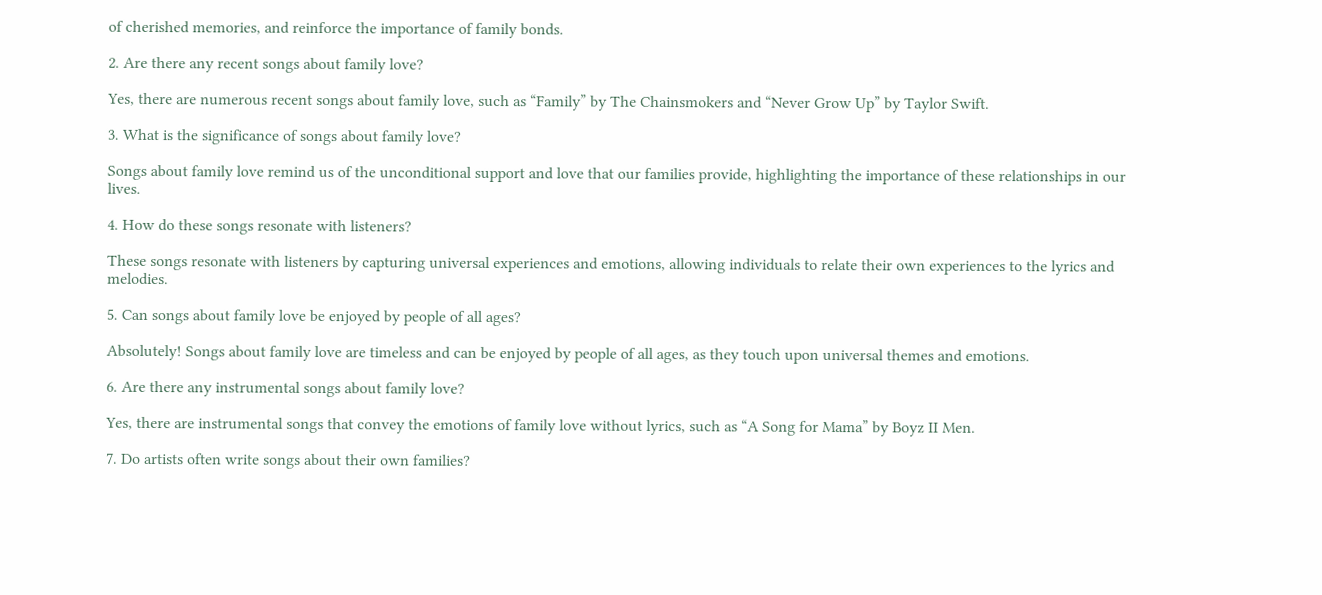of cherished memories, and reinforce the importance of family bonds.

2. Are there any recent songs about family love?

Yes, there are numerous recent songs about family love, such as “Family” by The Chainsmokers and “Never Grow Up” by Taylor Swift.

3. What is the significance of songs about family love?

Songs about family love remind us of the unconditional support and love that our families provide, highlighting the importance of these relationships in our lives.

4. How do these songs resonate with listeners?

These songs resonate with listeners by capturing universal experiences and emotions, allowing individuals to relate their own experiences to the lyrics and melodies.

5. Can songs about family love be enjoyed by people of all ages?

Absolutely! Songs about family love are timeless and can be enjoyed by people of all ages, as they touch upon universal themes and emotions.

6. Are there any instrumental songs about family love?

Yes, there are instrumental songs that convey the emotions of family love without lyrics, such as “A Song for Mama” by Boyz II Men.

7. Do artists often write songs about their own families?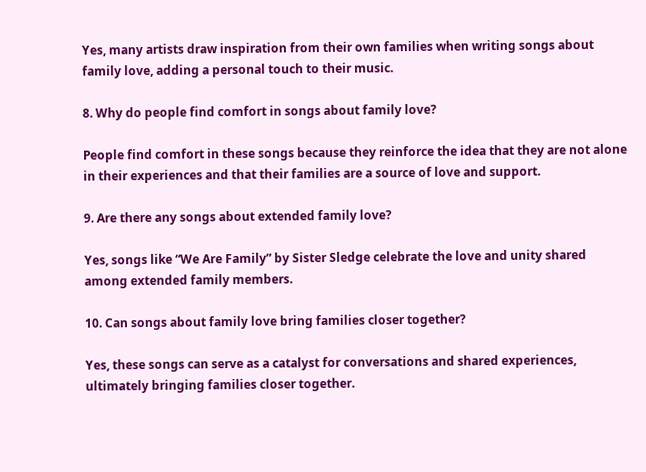Yes, many artists draw inspiration from their own families when writing songs about family love, adding a personal touch to their music.

8. Why do people find comfort in songs about family love?

People find comfort in these songs because they reinforce the idea that they are not alone in their experiences and that their families are a source of love and support.

9. Are there any songs about extended family love?

Yes, songs like “We Are Family” by Sister Sledge celebrate the love and unity shared among extended family members.

10. Can songs about family love bring families closer together?

Yes, these songs can serve as a catalyst for conversations and shared experiences, ultimately bringing families closer together.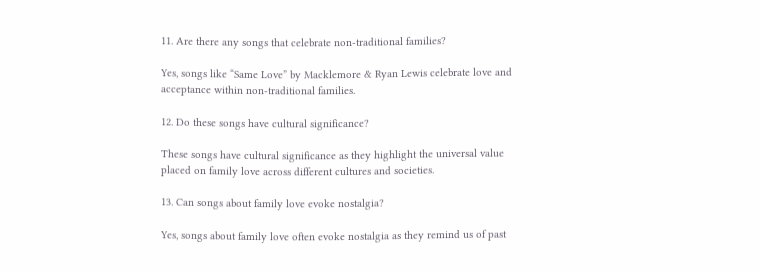11. Are there any songs that celebrate non-traditional families?

Yes, songs like “Same Love” by Macklemore & Ryan Lewis celebrate love and acceptance within non-traditional families.

12. Do these songs have cultural significance?

These songs have cultural significance as they highlight the universal value placed on family love across different cultures and societies.

13. Can songs about family love evoke nostalgia?

Yes, songs about family love often evoke nostalgia as they remind us of past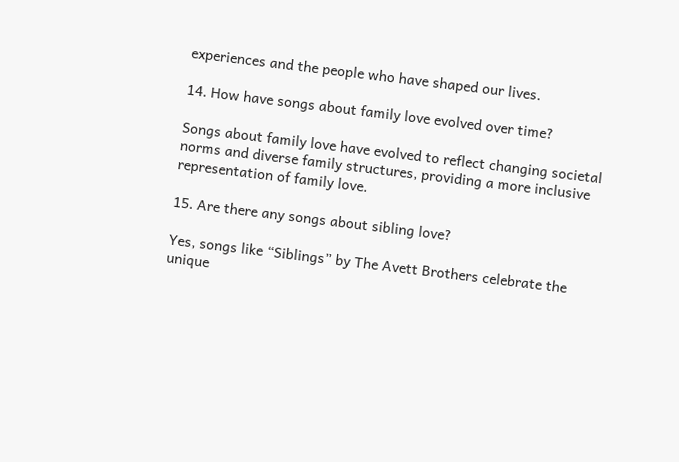experiences and the people who have shaped our lives.

14. How have songs about family love evolved over time?

Songs about family love have evolved to reflect changing societal norms and diverse family structures, providing a more inclusive representation of family love.

15. Are there any songs about sibling love?

Yes, songs like “Siblings” by The Avett Brothers celebrate the unique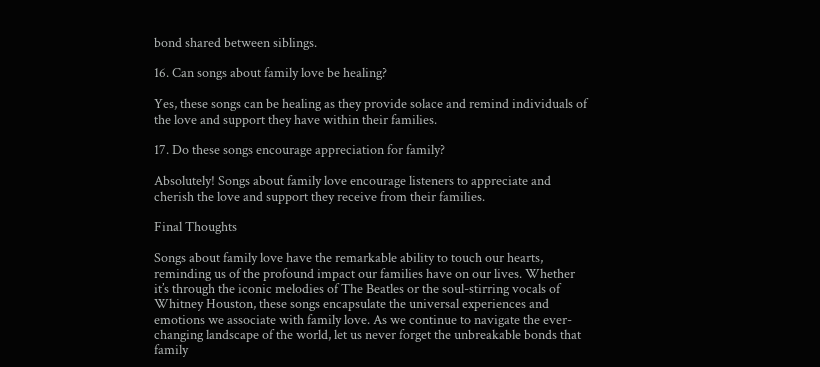bond shared between siblings.

16. Can songs about family love be healing?

Yes, these songs can be healing as they provide solace and remind individuals of the love and support they have within their families.

17. Do these songs encourage appreciation for family?

Absolutely! Songs about family love encourage listeners to appreciate and cherish the love and support they receive from their families.

Final Thoughts

Songs about family love have the remarkable ability to touch our hearts, reminding us of the profound impact our families have on our lives. Whether it’s through the iconic melodies of The Beatles or the soul-stirring vocals of Whitney Houston, these songs encapsulate the universal experiences and emotions we associate with family love. As we continue to navigate the ever-changing landscape of the world, let us never forget the unbreakable bonds that family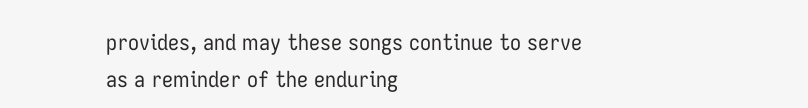provides, and may these songs continue to serve as a reminder of the enduring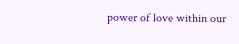power of love within our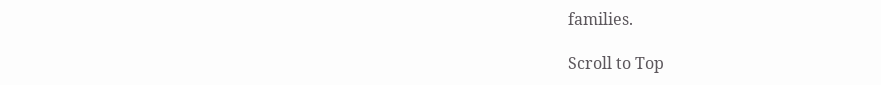families.

Scroll to Top